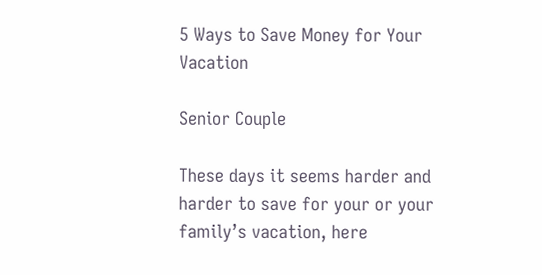5 Ways to Save Money for Your Vacation

Senior Couple

These days it seems harder and harder to save for your or your family’s vacation, here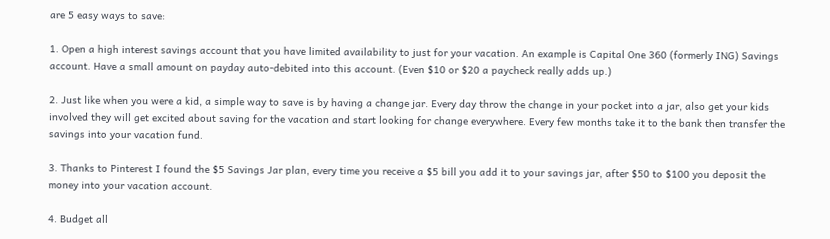are 5 easy ways to save:

1. Open a high interest savings account that you have limited availability to just for your vacation. An example is Capital One 360 (formerly ING) Savings account. Have a small amount on payday auto-debited into this account. (Even $10 or $20 a paycheck really adds up.)

2. Just like when you were a kid, a simple way to save is by having a change jar. Every day throw the change in your pocket into a jar, also get your kids involved they will get excited about saving for the vacation and start looking for change everywhere. Every few months take it to the bank then transfer the savings into your vacation fund.

3. Thanks to Pinterest I found the $5 Savings Jar plan, every time you receive a $5 bill you add it to your savings jar, after $50 to $100 you deposit the money into your vacation account.

4. Budget all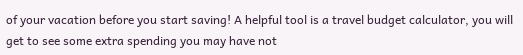of your vacation before you start saving! A helpful tool is a travel budget calculator, you will get to see some extra spending you may have not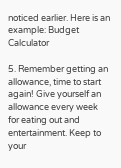noticed earlier. Here is an example: Budget Calculator

5. Remember getting an allowance, time to start again! Give yourself an allowance every week for eating out and entertainment. Keep to your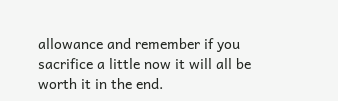allowance and remember if you sacrifice a little now it will all be worth it in the end.